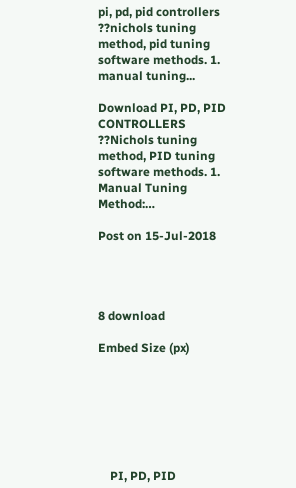pi, pd, pid controllers ??nichols tuning method, pid tuning software methods. 1. manual tuning...

Download PI, PD, PID CONTROLLERS ??Nichols tuning method, PID tuning software methods. 1. Manual Tuning Method:…

Post on 15-Jul-2018




8 download

Embed Size (px)







    PI, PD, PID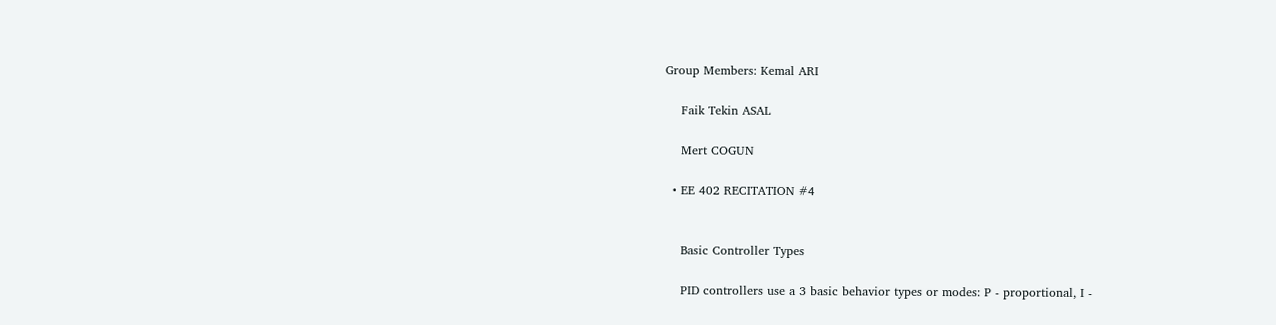Group Members: Kemal ARI

    Faik Tekin ASAL

    Mert COGUN

  • EE 402 RECITATION #4


    Basic Controller Types

    PID controllers use a 3 basic behavior types or modes: P - proportional, I -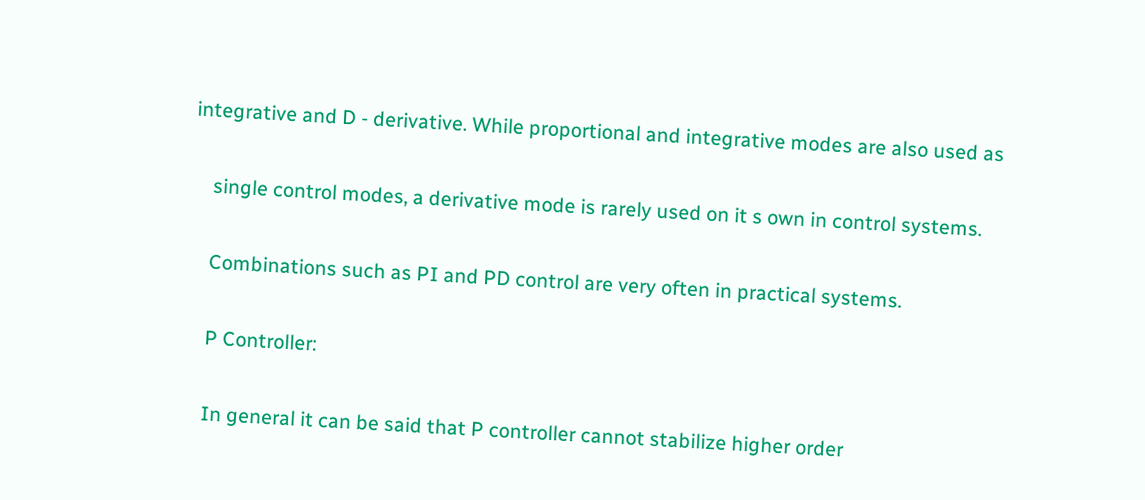integrative and D - derivative. While proportional and integrative modes are also used as

    single control modes, a derivative mode is rarely used on it s own in control systems.

    Combinations such as PI and PD control are very often in practical systems.

    P Controller:

    In general it can be said that P controller cannot stabilize higher order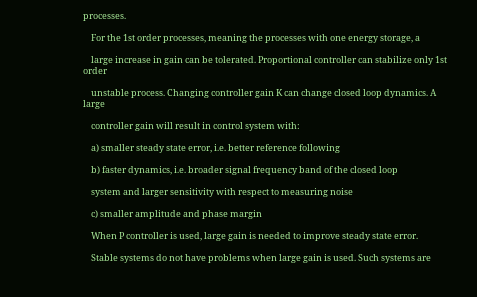processes.

    For the 1st order processes, meaning the processes with one energy storage, a

    large increase in gain can be tolerated. Proportional controller can stabilize only 1st order

    unstable process. Changing controller gain K can change closed loop dynamics. A large

    controller gain will result in control system with:

    a) smaller steady state error, i.e. better reference following

    b) faster dynamics, i.e. broader signal frequency band of the closed loop

    system and larger sensitivity with respect to measuring noise

    c) smaller amplitude and phase margin

    When P controller is used, large gain is needed to improve steady state error.

    Stable systems do not have problems when large gain is used. Such systems are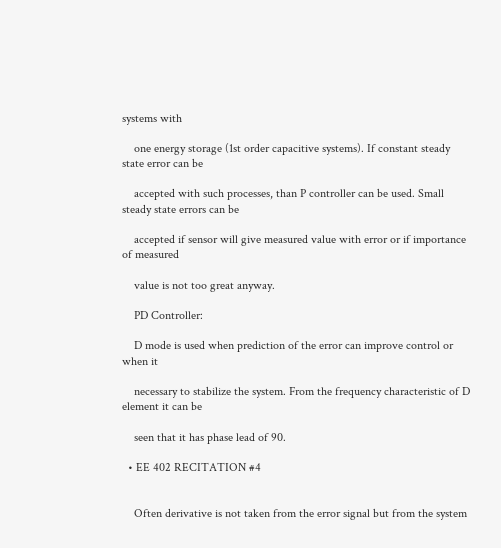systems with

    one energy storage (1st order capacitive systems). If constant steady state error can be

    accepted with such processes, than P controller can be used. Small steady state errors can be

    accepted if sensor will give measured value with error or if importance of measured

    value is not too great anyway.

    PD Controller:

    D mode is used when prediction of the error can improve control or when it

    necessary to stabilize the system. From the frequency characteristic of D element it can be

    seen that it has phase lead of 90.

  • EE 402 RECITATION #4


    Often derivative is not taken from the error signal but from the system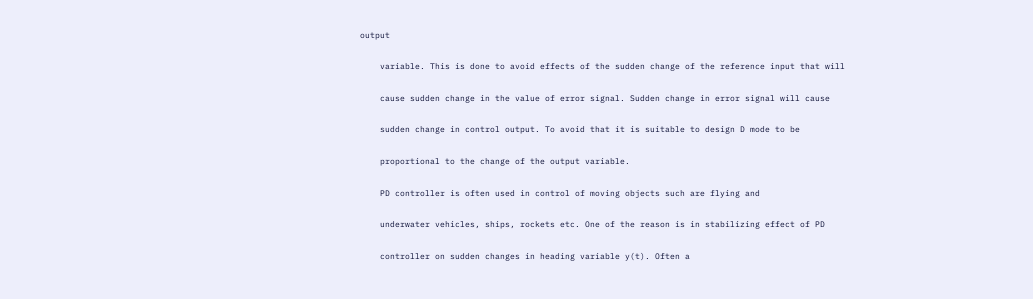output

    variable. This is done to avoid effects of the sudden change of the reference input that will

    cause sudden change in the value of error signal. Sudden change in error signal will cause

    sudden change in control output. To avoid that it is suitable to design D mode to be

    proportional to the change of the output variable.

    PD controller is often used in control of moving objects such are flying and

    underwater vehicles, ships, rockets etc. One of the reason is in stabilizing effect of PD

    controller on sudden changes in heading variable y(t). Often a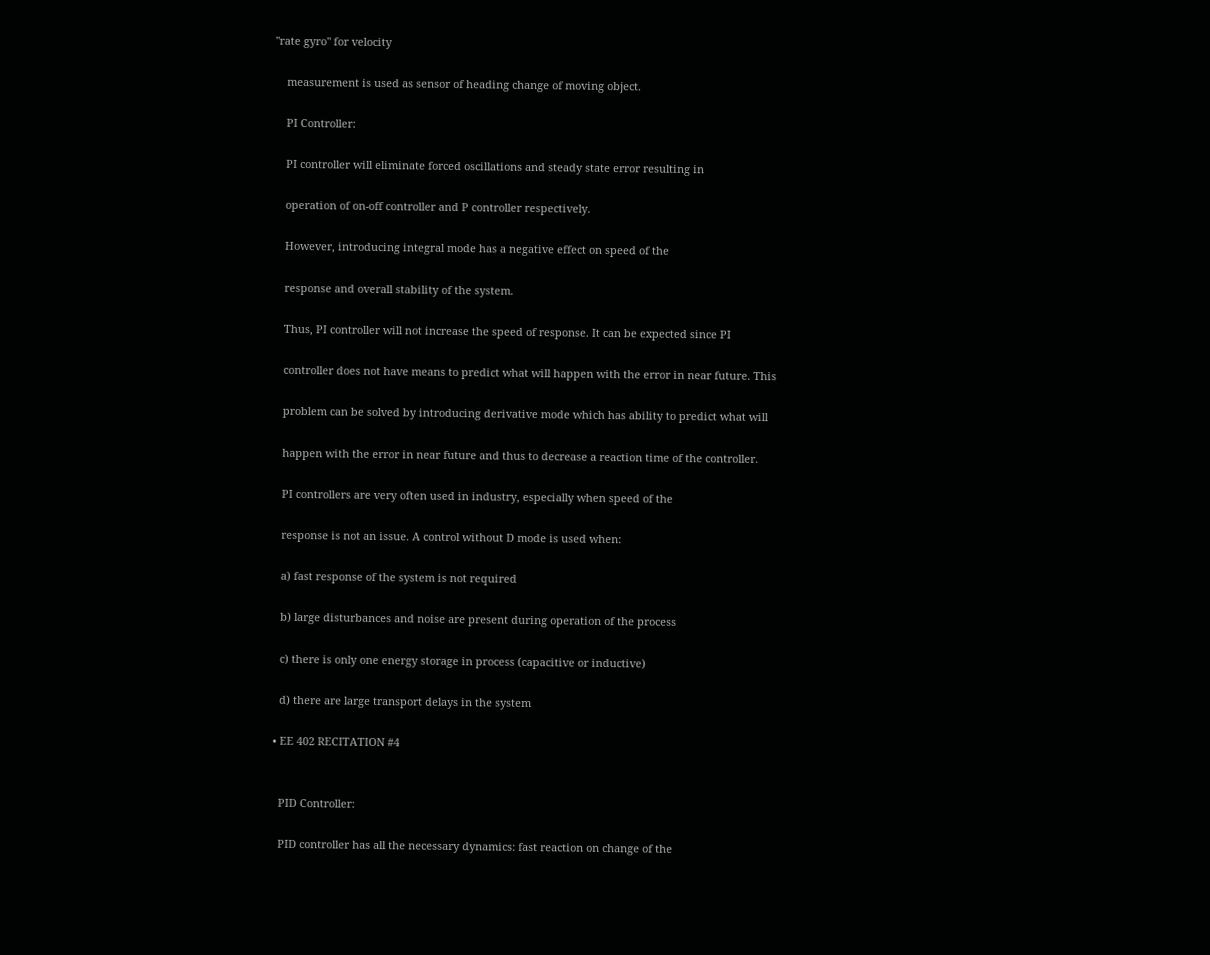"rate gyro" for velocity

    measurement is used as sensor of heading change of moving object.

    PI Controller:

    PI controller will eliminate forced oscillations and steady state error resulting in

    operation of on-off controller and P controller respectively.

    However, introducing integral mode has a negative effect on speed of the

    response and overall stability of the system.

    Thus, PI controller will not increase the speed of response. It can be expected since PI

    controller does not have means to predict what will happen with the error in near future. This

    problem can be solved by introducing derivative mode which has ability to predict what will

    happen with the error in near future and thus to decrease a reaction time of the controller.

    PI controllers are very often used in industry, especially when speed of the

    response is not an issue. A control without D mode is used when:

    a) fast response of the system is not required

    b) large disturbances and noise are present during operation of the process

    c) there is only one energy storage in process (capacitive or inductive)

    d) there are large transport delays in the system

  • EE 402 RECITATION #4


    PID Controller:

    PID controller has all the necessary dynamics: fast reaction on change of the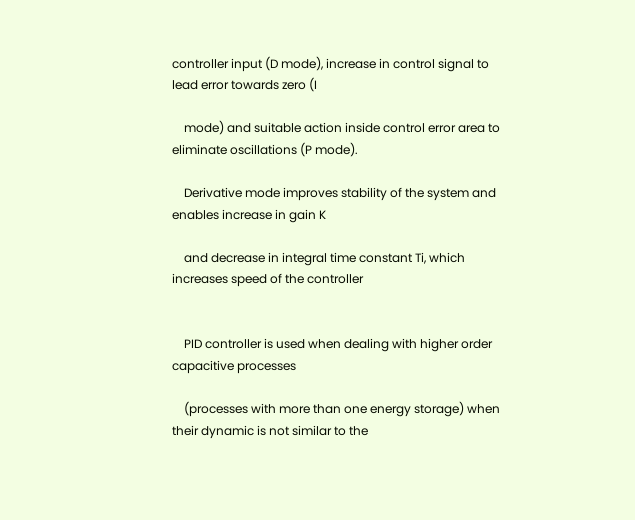controller input (D mode), increase in control signal to lead error towards zero (I

    mode) and suitable action inside control error area to eliminate oscillations (P mode).

    Derivative mode improves stability of the system and enables increase in gain K

    and decrease in integral time constant Ti, which increases speed of the controller


    PID controller is used when dealing with higher order capacitive processes

    (processes with more than one energy storage) when their dynamic is not similar to the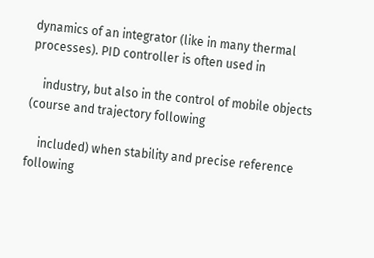dynamics of an integrator (like in many thermal processes). PID controller is often used in

    industry, but also in the control of mobile objects (course and trajectory following

    included) when stability and precise reference following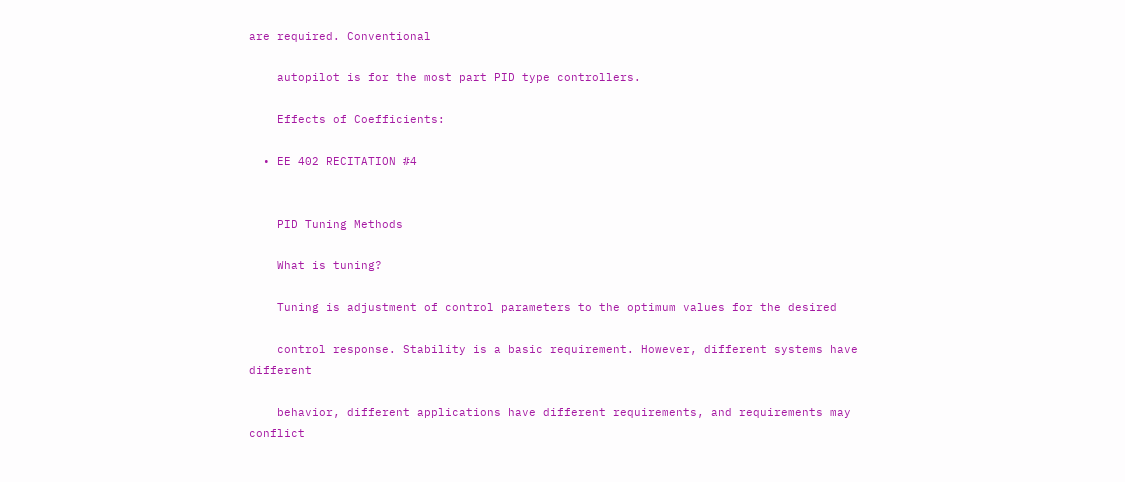are required. Conventional

    autopilot is for the most part PID type controllers.

    Effects of Coefficients:

  • EE 402 RECITATION #4


    PID Tuning Methods

    What is tuning?

    Tuning is adjustment of control parameters to the optimum values for the desired

    control response. Stability is a basic requirement. However, different systems have different

    behavior, different applications have different requirements, and requirements may conflict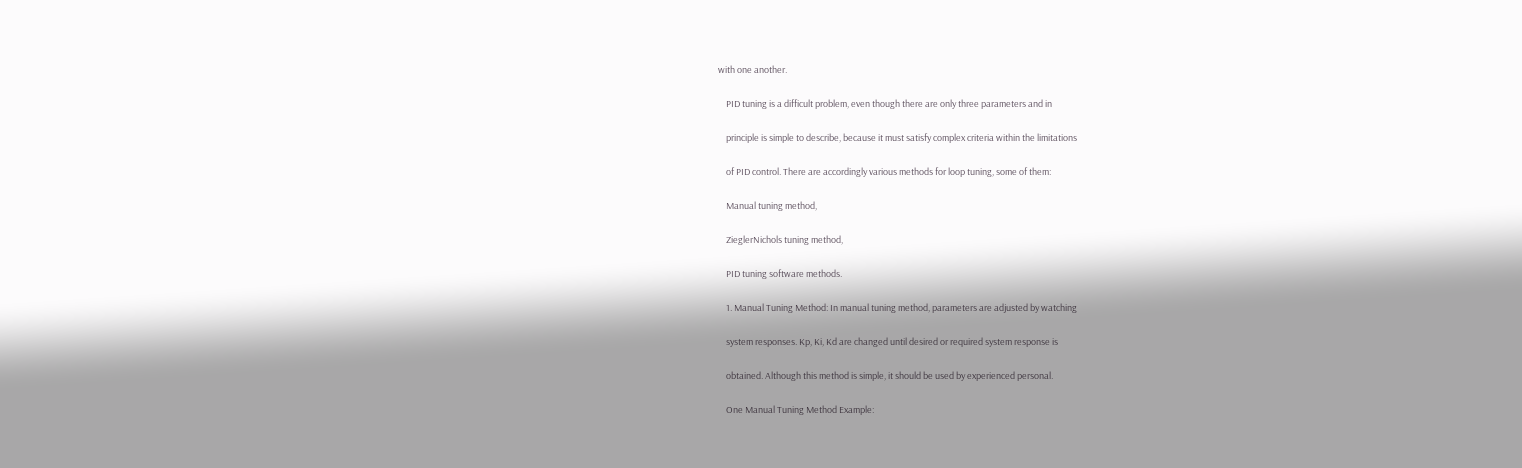with one another.

    PID tuning is a difficult problem, even though there are only three parameters and in

    principle is simple to describe, because it must satisfy complex criteria within the limitations

    of PID control. There are accordingly various methods for loop tuning, some of them:

    Manual tuning method,

    ZieglerNichols tuning method,

    PID tuning software methods.

    1. Manual Tuning Method: In manual tuning method, parameters are adjusted by watching

    system responses. Kp, Ki, Kd are changed until desired or required system response is

    obtained. Although this method is simple, it should be used by experienced personal.

    One Manual Tuning Method Example: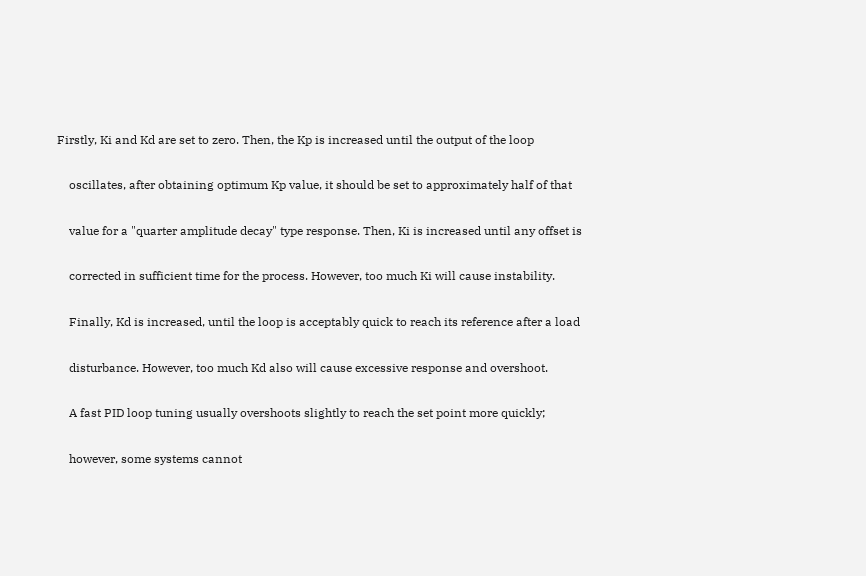Firstly, Ki and Kd are set to zero. Then, the Kp is increased until the output of the loop

    oscillates, after obtaining optimum Kp value, it should be set to approximately half of that

    value for a "quarter amplitude decay" type response. Then, Ki is increased until any offset is

    corrected in sufficient time for the process. However, too much Ki will cause instability.

    Finally, Kd is increased, until the loop is acceptably quick to reach its reference after a load

    disturbance. However, too much Kd also will cause excessive response and overshoot.

    A fast PID loop tuning usually overshoots slightly to reach the set point more quickly;

    however, some systems cannot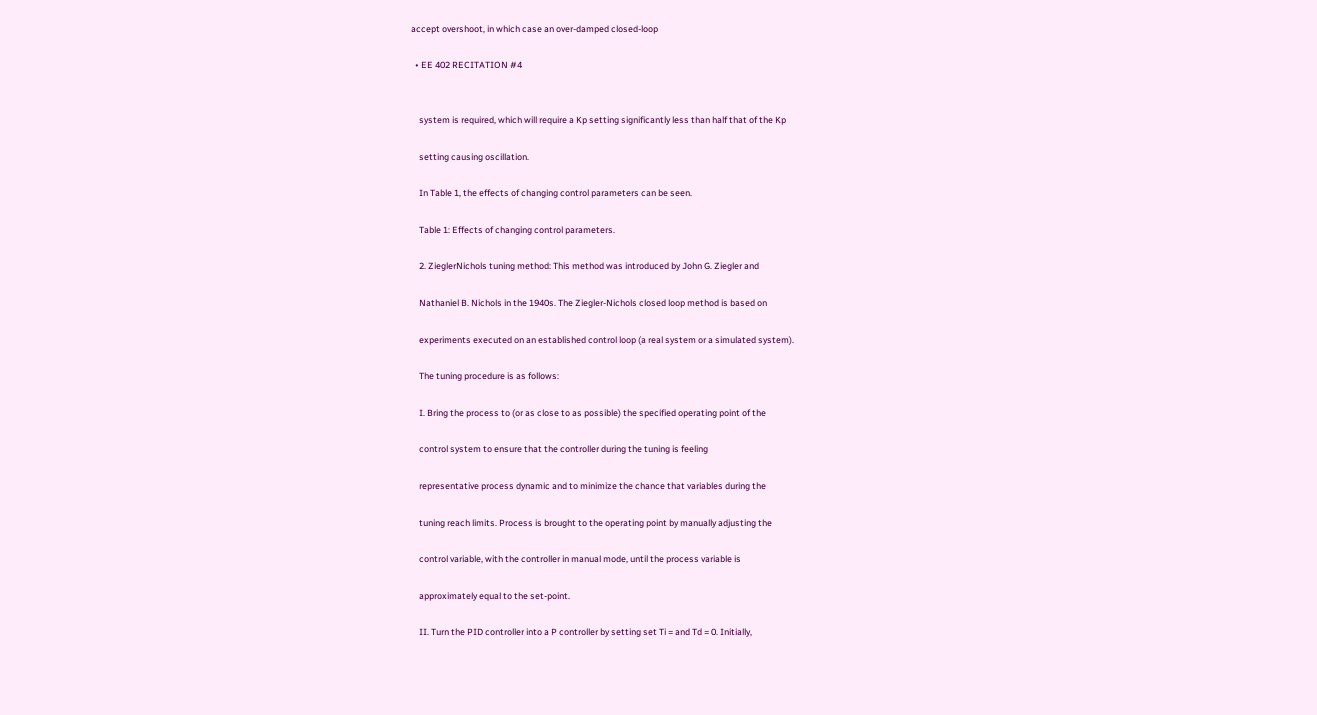accept overshoot, in which case an over-damped closed-loop

  • EE 402 RECITATION #4


    system is required, which will require a Kp setting significantly less than half that of the Kp

    setting causing oscillation.

    In Table 1, the effects of changing control parameters can be seen.

    Table 1: Effects of changing control parameters.

    2. ZieglerNichols tuning method: This method was introduced by John G. Ziegler and

    Nathaniel B. Nichols in the 1940s. The Ziegler-Nichols closed loop method is based on

    experiments executed on an established control loop (a real system or a simulated system).

    The tuning procedure is as follows:

    I. Bring the process to (or as close to as possible) the specified operating point of the

    control system to ensure that the controller during the tuning is feeling

    representative process dynamic and to minimize the chance that variables during the

    tuning reach limits. Process is brought to the operating point by manually adjusting the

    control variable, with the controller in manual mode, until the process variable is

    approximately equal to the set-point.

    II. Turn the PID controller into a P controller by setting set Ti = and Td = 0. Initially,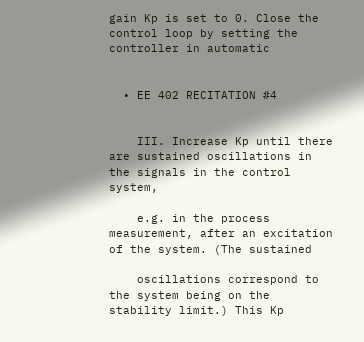gain Kp is set to 0. Close the control loop by setting the controller in automatic


  • EE 402 RECITATION #4


    III. Increase Kp until there are sustained oscillations in the signals in the control system,

    e.g. in the process measurement, after an excitation of the system. (The sustained

    oscillations correspond to the system being on the stability limit.) This Kp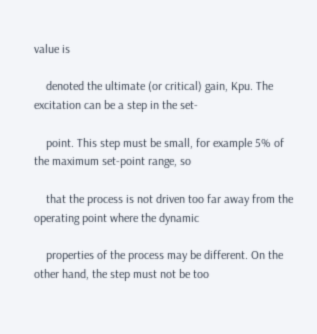value is

    denoted the ultimate (or critical) gain, Kpu. The excitation can be a step in the set-

    point. This step must be small, for example 5% of the maximum set-point range, so

    that the process is not driven too far away from the operating point where the dynamic

    properties of the process may be different. On the other hand, the step must not be too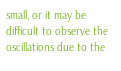small, or it may be difficult to observe the oscillations due to the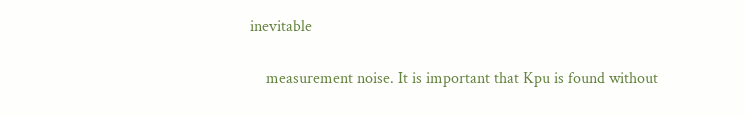inevitable

    measurement noise. It is important that Kpu is found without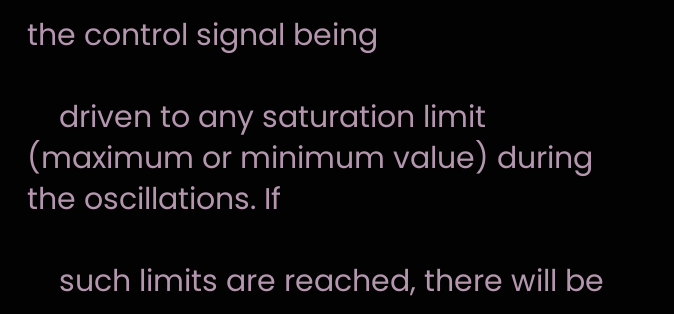the control signal being

    driven to any saturation limit (maximum or minimum value) during the oscillations. If

    such limits are reached, there will be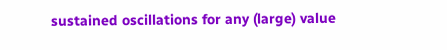sustained oscillations for any (large) value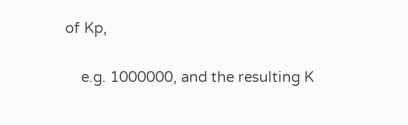of Kp,

    e.g. 1000000, and the resulting K